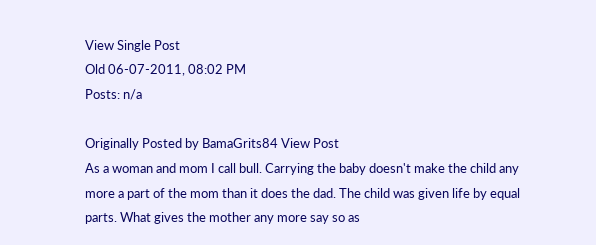View Single Post
Old 06-07-2011, 08:02 PM
Posts: n/a

Originally Posted by BamaGrits84 View Post
As a woman and mom I call bull. Carrying the baby doesn't make the child any more a part of the mom than it does the dad. The child was given life by equal parts. What gives the mother any more say so as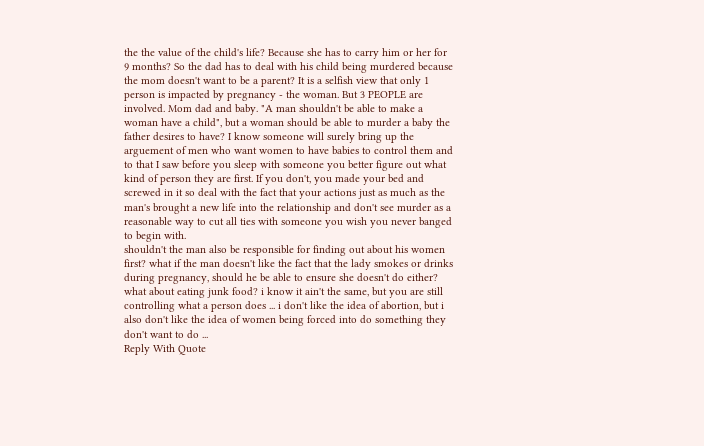the the value of the child's life? Because she has to carry him or her for 9 months? So the dad has to deal with his child being murdered because the mom doesn't want to be a parent? It is a selfish view that only 1 person is impacted by pregnancy - the woman. But 3 PEOPLE are involved. Mom dad and baby. "A man shouldn't be able to make a woman have a child", but a woman should be able to murder a baby the father desires to have? I know someone will surely bring up the arguement of men who want women to have babies to control them and to that I saw before you sleep with someone you better figure out what kind of person they are first. If you don't, you made your bed and screwed in it so deal with the fact that your actions just as much as the man's brought a new life into the relationship and don't see murder as a reasonable way to cut all ties with someone you wish you never banged to begin with.
shouldn't the man also be responsible for finding out about his women first? what if the man doesn't like the fact that the lady smokes or drinks during pregnancy, should he be able to ensure she doesn't do either? what about eating junk food? i know it ain't the same, but you are still controlling what a person does ... i don't like the idea of abortion, but i also don't like the idea of women being forced into do something they don't want to do ...
Reply With Quote